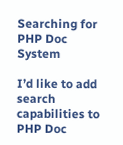Searching for PHP Doc System

I’d like to add search capabilities to PHP Doc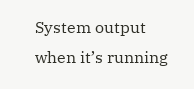System output when it’s running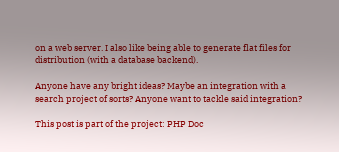on a web server. I also like being able to generate flat files for distribution (with a database backend).

Anyone have any bright ideas? Maybe an integration with a search project of sorts? Anyone want to tackle said integration?

This post is part of the project: PHP Doc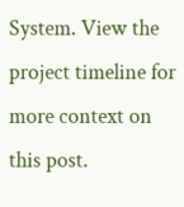System. View the project timeline for more context on this post.